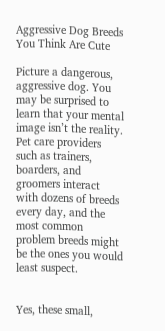Aggressive Dog Breeds You Think Are Cute

Picture a dangerous, aggressive dog. You may be surprised to learn that your mental image isn’t the reality. Pet care providers such as trainers, boarders, and groomers interact with dozens of breeds every day, and the most common problem breeds might be the ones you would least suspect.


Yes, these small,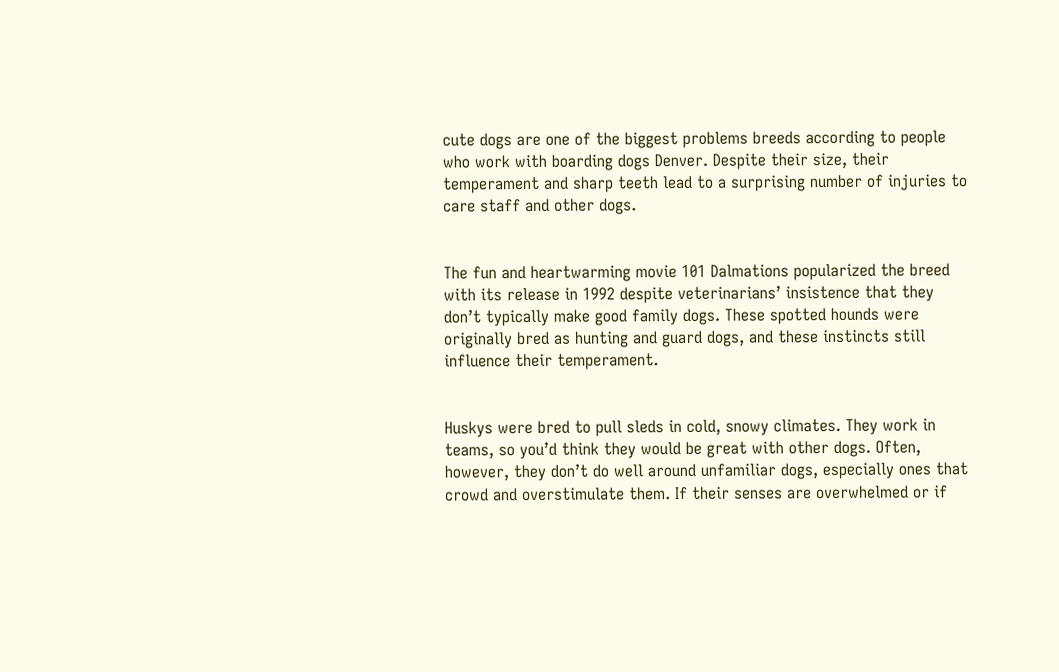cute dogs are one of the biggest problems breeds according to people who work with boarding dogs Denver. Despite their size, their temperament and sharp teeth lead to a surprising number of injuries to care staff and other dogs.


The fun and heartwarming movie 101 Dalmations popularized the breed with its release in 1992 despite veterinarians’ insistence that they don’t typically make good family dogs. These spotted hounds were originally bred as hunting and guard dogs, and these instincts still influence their temperament.


Huskys were bred to pull sleds in cold, snowy climates. They work in teams, so you’d think they would be great with other dogs. Often, however, they don’t do well around unfamiliar dogs, especially ones that crowd and overstimulate them. If their senses are overwhelmed or if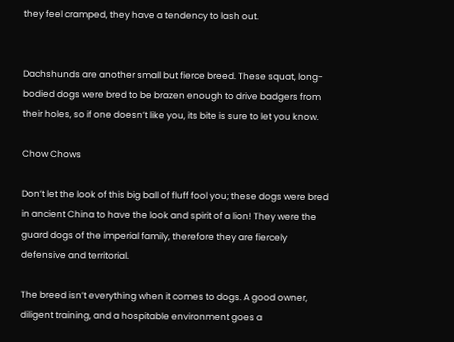they feel cramped, they have a tendency to lash out.


Dachshunds are another small but fierce breed. These squat, long-bodied dogs were bred to be brazen enough to drive badgers from their holes, so if one doesn’t like you, its bite is sure to let you know.

Chow Chows

Don’t let the look of this big ball of fluff fool you; these dogs were bred in ancient China to have the look and spirit of a lion! They were the guard dogs of the imperial family, therefore they are fiercely defensive and territorial.

The breed isn’t everything when it comes to dogs. A good owner, diligent training, and a hospitable environment goes a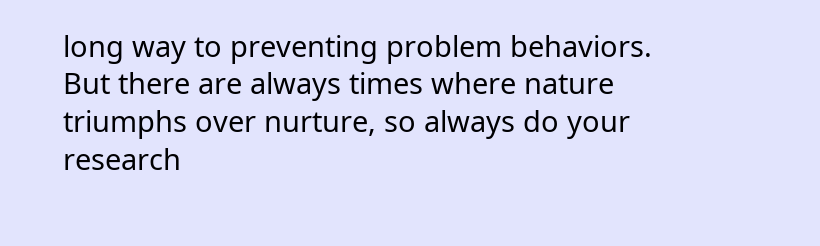long way to preventing problem behaviors. But there are always times where nature triumphs over nurture, so always do your research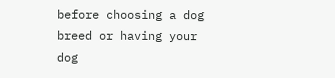before choosing a dog breed or having your dog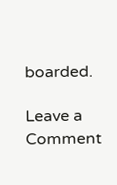boarded.

Leave a Comment